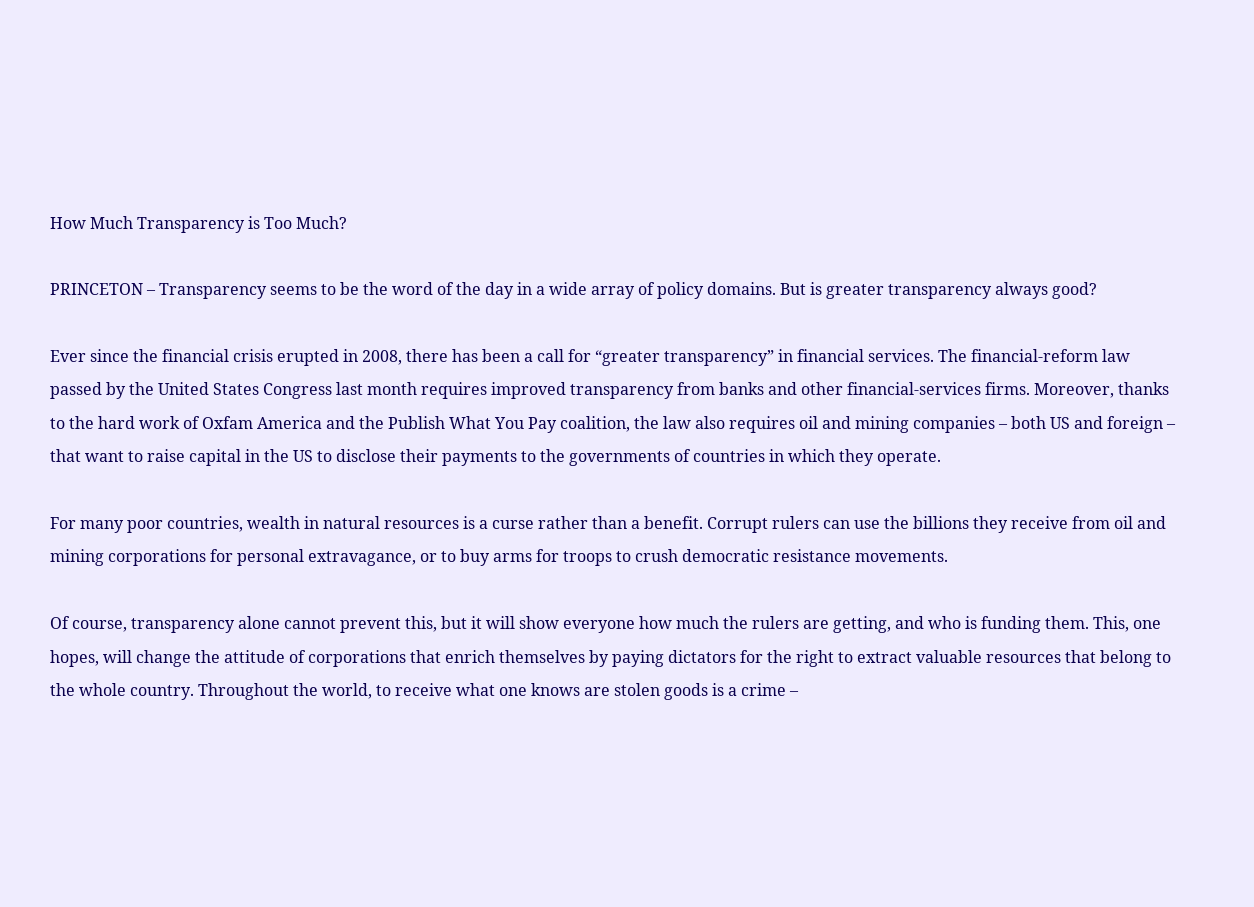How Much Transparency is Too Much?

PRINCETON – Transparency seems to be the word of the day in a wide array of policy domains. But is greater transparency always good?

Ever since the financial crisis erupted in 2008, there has been a call for “greater transparency” in financial services. The financial-reform law passed by the United States Congress last month requires improved transparency from banks and other financial-services firms. Moreover, thanks to the hard work of Oxfam America and the Publish What You Pay coalition, the law also requires oil and mining companies – both US and foreign – that want to raise capital in the US to disclose their payments to the governments of countries in which they operate.

For many poor countries, wealth in natural resources is a curse rather than a benefit. Corrupt rulers can use the billions they receive from oil and mining corporations for personal extravagance, or to buy arms for troops to crush democratic resistance movements.

Of course, transparency alone cannot prevent this, but it will show everyone how much the rulers are getting, and who is funding them. This, one hopes, will change the attitude of corporations that enrich themselves by paying dictators for the right to extract valuable resources that belong to the whole country. Throughout the world, to receive what one knows are stolen goods is a crime –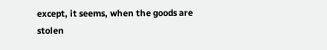except, it seems, when the goods are stolen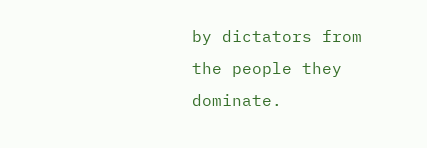by dictators from the people they dominate.